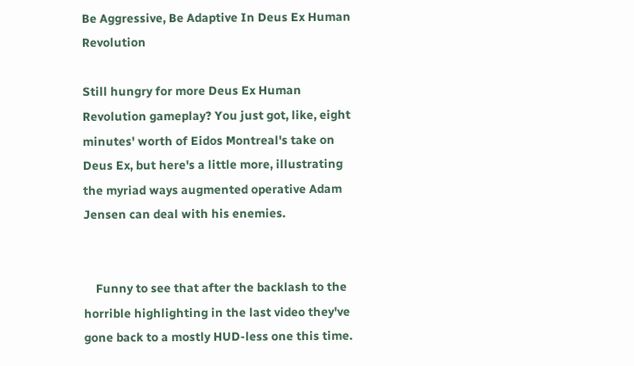Be Aggressive, Be Adaptive In Deus Ex Human Revolution

Still hungry for more Deus Ex Human Revolution gameplay? You just got, like, eight minutes' worth of Eidos Montreal's take on Deus Ex, but here's a little more, illustrating the myriad ways augmented operative Adam Jensen can deal with his enemies.


    Funny to see that after the backlash to the horrible highlighting in the last video they've gone back to a mostly HUD-less one this time.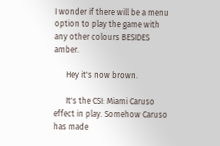I wonder if there will be a menu option to play the game with any other colours BESIDES amber.

      Hey it's now brown.

      It's the CSI: Miami Caruso effect in play. Somehow Caruso has made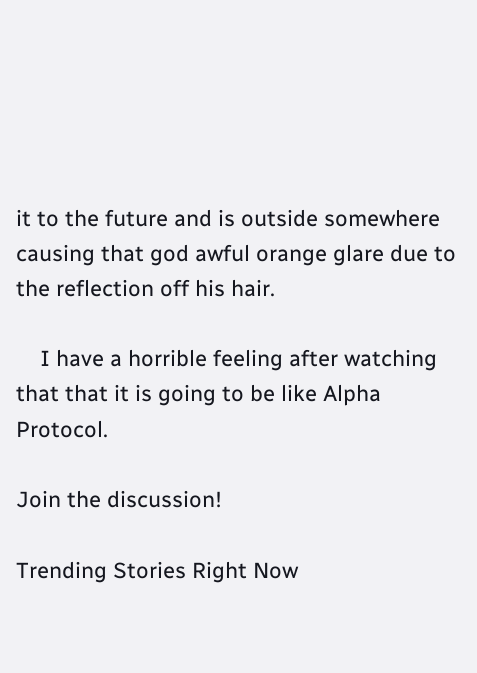it to the future and is outside somewhere causing that god awful orange glare due to the reflection off his hair.

    I have a horrible feeling after watching that that it is going to be like Alpha Protocol.

Join the discussion!

Trending Stories Right Now